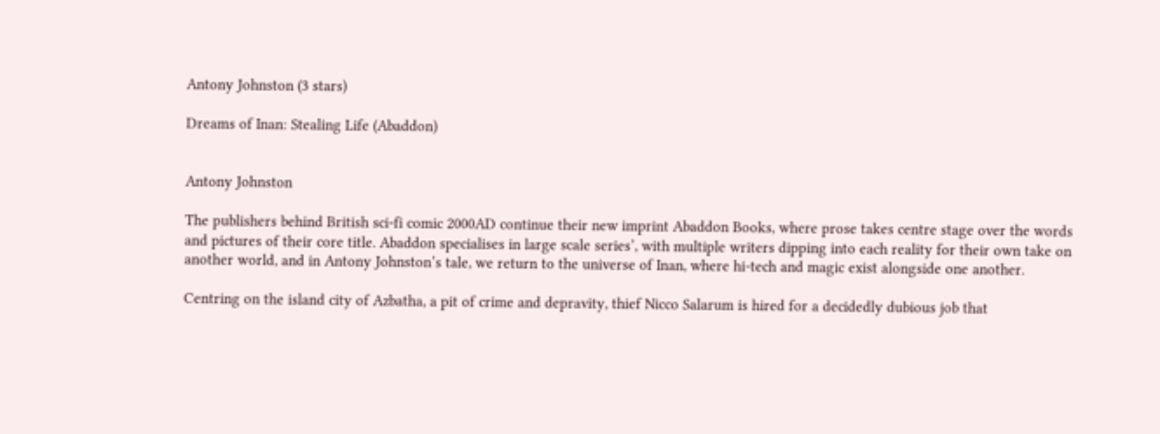Antony Johnston (3 stars)

Dreams of Inan: Stealing Life (Abaddon)


Antony Johnston

The publishers behind British sci-fi comic 2000AD continue their new imprint Abaddon Books, where prose takes centre stage over the words and pictures of their core title. Abaddon specialises in large scale series’, with multiple writers dipping into each reality for their own take on another world, and in Antony Johnston’s tale, we return to the universe of Inan, where hi-tech and magic exist alongside one another.

Centring on the island city of Azbatha, a pit of crime and depravity, thief Nicco Salarum is hired for a decidedly dubious job that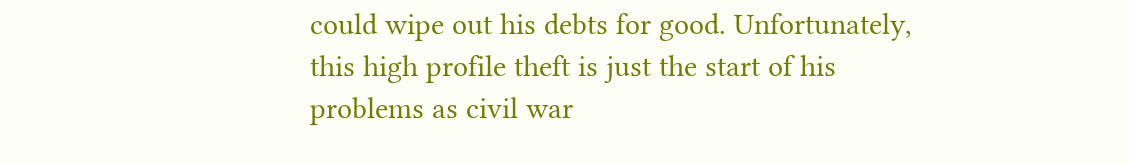could wipe out his debts for good. Unfortunately, this high profile theft is just the start of his problems as civil war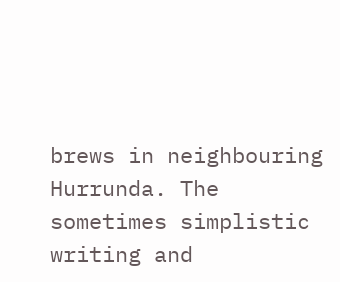brews in neighbouring Hurrunda. The sometimes simplistic writing and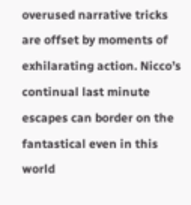overused narrative tricks are offset by moments of exhilarating action. Nicco’s continual last minute escapes can border on the fantastical even in this world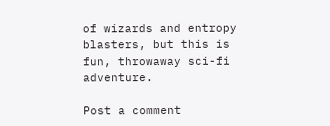of wizards and entropy blasters, but this is fun, throwaway sci-fi adventure.

Post a comment